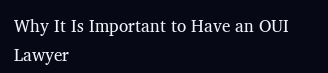Why It Is Important to Have an OUI Lawyer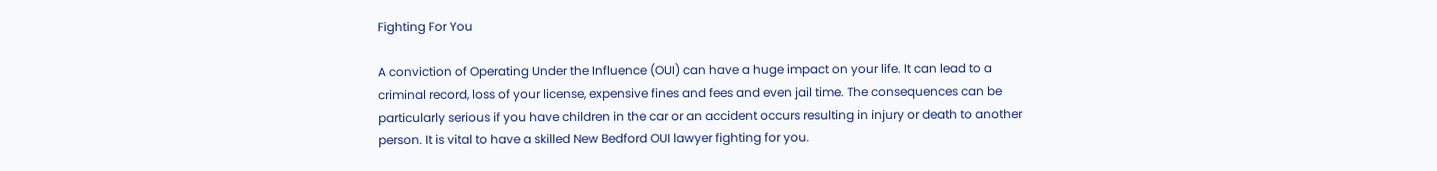Fighting For You

A conviction of Operating Under the Influence (OUI) can have a huge impact on your life. It can lead to a criminal record, loss of your license, expensive fines and fees and even jail time. The consequences can be particularly serious if you have children in the car or an accident occurs resulting in injury or death to another person. It is vital to have a skilled New Bedford OUI lawyer fighting for you.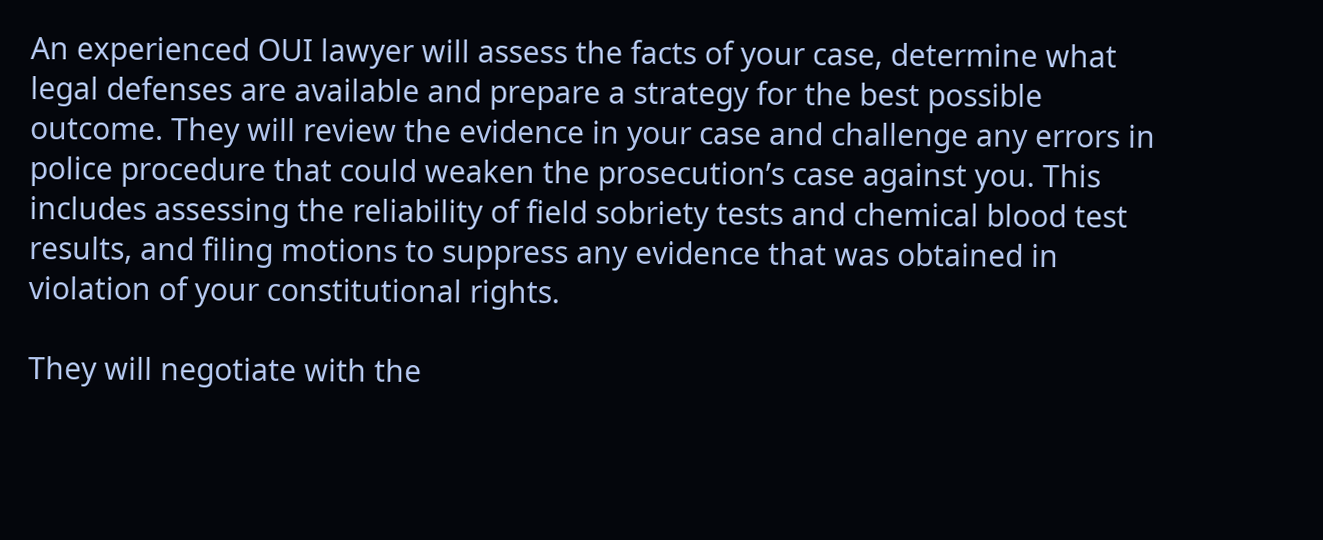An experienced OUI lawyer will assess the facts of your case, determine what legal defenses are available and prepare a strategy for the best possible outcome. They will review the evidence in your case and challenge any errors in police procedure that could weaken the prosecution’s case against you. This includes assessing the reliability of field sobriety tests and chemical blood test results, and filing motions to suppress any evidence that was obtained in violation of your constitutional rights.

They will negotiate with the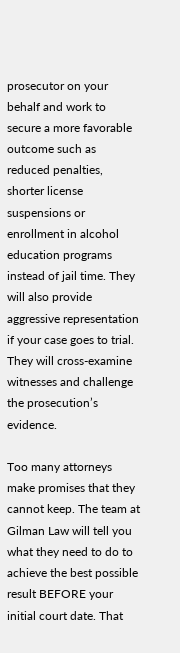prosecutor on your behalf and work to secure a more favorable outcome such as reduced penalties, shorter license suspensions or enrollment in alcohol education programs instead of jail time. They will also provide aggressive representation if your case goes to trial. They will cross-examine witnesses and challenge the prosecution’s evidence.

Too many attorneys make promises that they cannot keep. The team at Gilman Law will tell you what they need to do to achieve the best possible result BEFORE your initial court date. That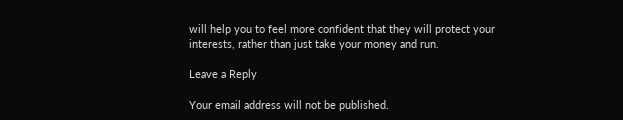will help you to feel more confident that they will protect your interests, rather than just take your money and run.

Leave a Reply

Your email address will not be published.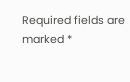Required fields are marked *